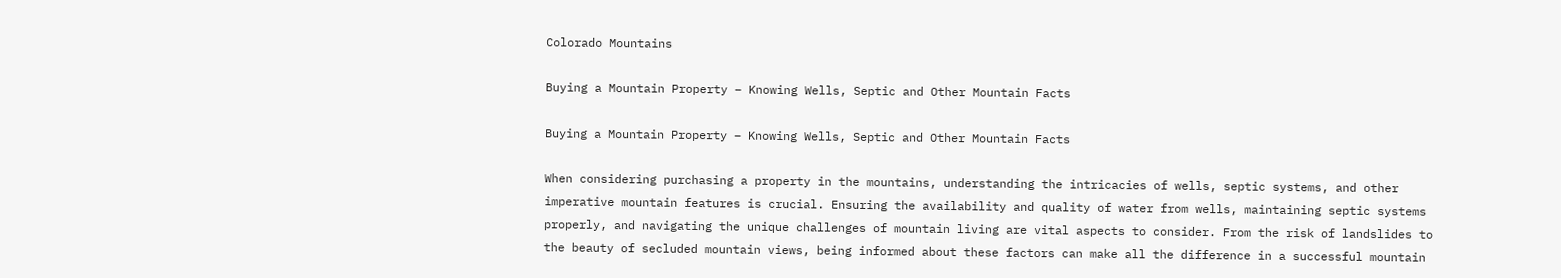Colorado Mountains

Buying a Mountain Property – Knowing Wells, Septic and Other Mountain Facts

Buying a Mountain Property – Knowing Wells, Septic and Other Mountain Facts

When considering purchasing a property in the mountains, understanding the intricacies of wells, septic systems, and other imperative mountain features is crucial. Ensuring the availability and quality of water from wells, maintaining septic systems properly, and navigating the unique challenges of mountain living are vital aspects to consider. From the risk of landslides to the beauty of secluded mountain views, being informed about these factors can make all the difference in a successful mountain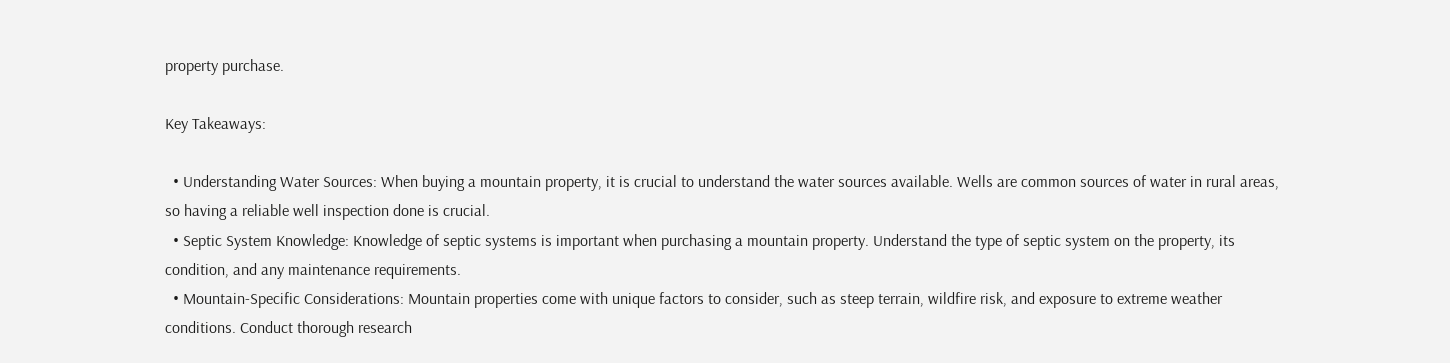property purchase.

Key Takeaways:

  • Understanding Water Sources: When buying a mountain property, it is crucial to understand the water sources available. Wells are common sources of water in rural areas, so having a reliable well inspection done is crucial.
  • Septic System Knowledge: Knowledge of septic systems is important when purchasing a mountain property. Understand the type of septic system on the property, its condition, and any maintenance requirements.
  • Mountain-Specific Considerations: Mountain properties come with unique factors to consider, such as steep terrain, wildfire risk, and exposure to extreme weather conditions. Conduct thorough research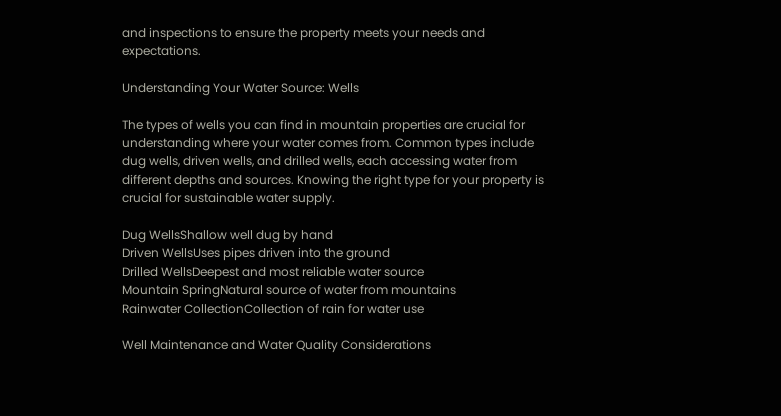and inspections to ensure the property meets your needs and expectations.

Understanding Your Water Source: Wells

The types of wells you can find in mountain properties are crucial for understanding where your water comes from. Common types include dug wells, driven wells, and drilled wells, each accessing water from different depths and sources. Knowing the right type for your property is crucial for sustainable water supply.

Dug WellsShallow well dug by hand
Driven WellsUses pipes driven into the ground
Drilled WellsDeepest and most reliable water source
Mountain SpringNatural source of water from mountains
Rainwater CollectionCollection of rain for water use

Well Maintenance and Water Quality Considerations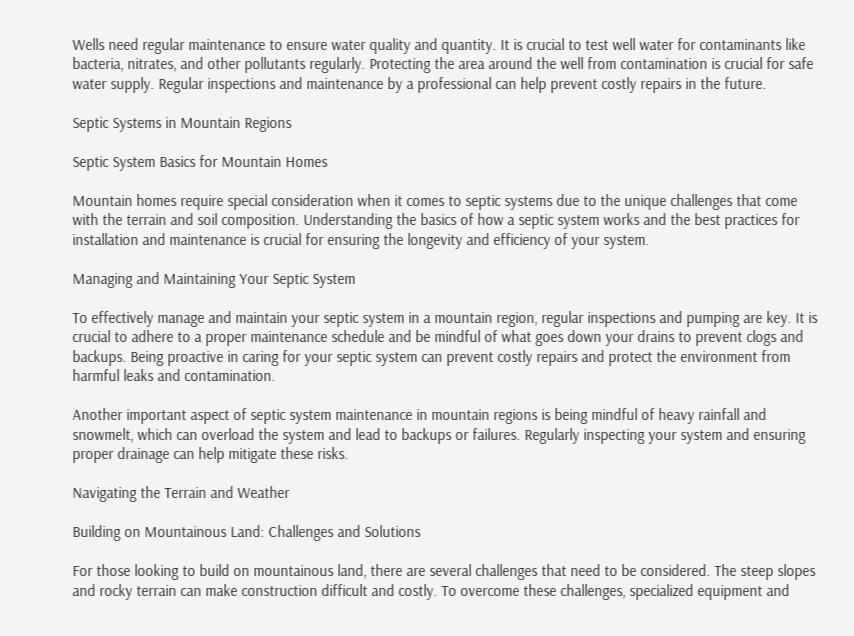Wells need regular maintenance to ensure water quality and quantity. It is crucial to test well water for contaminants like bacteria, nitrates, and other pollutants regularly. Protecting the area around the well from contamination is crucial for safe water supply. Regular inspections and maintenance by a professional can help prevent costly repairs in the future.

Septic Systems in Mountain Regions

Septic System Basics for Mountain Homes

Mountain homes require special consideration when it comes to septic systems due to the unique challenges that come with the terrain and soil composition. Understanding the basics of how a septic system works and the best practices for installation and maintenance is crucial for ensuring the longevity and efficiency of your system.

Managing and Maintaining Your Septic System

To effectively manage and maintain your septic system in a mountain region, regular inspections and pumping are key. It is crucial to adhere to a proper maintenance schedule and be mindful of what goes down your drains to prevent clogs and backups. Being proactive in caring for your septic system can prevent costly repairs and protect the environment from harmful leaks and contamination.

Another important aspect of septic system maintenance in mountain regions is being mindful of heavy rainfall and snowmelt, which can overload the system and lead to backups or failures. Regularly inspecting your system and ensuring proper drainage can help mitigate these risks.

Navigating the Terrain and Weather

Building on Mountainous Land: Challenges and Solutions

For those looking to build on mountainous land, there are several challenges that need to be considered. The steep slopes and rocky terrain can make construction difficult and costly. To overcome these challenges, specialized equipment and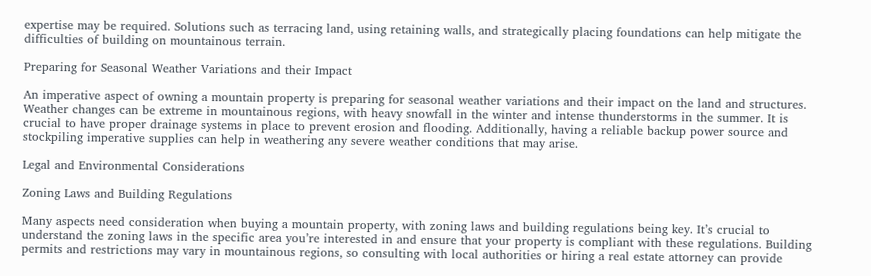expertise may be required. Solutions such as terracing land, using retaining walls, and strategically placing foundations can help mitigate the difficulties of building on mountainous terrain.

Preparing for Seasonal Weather Variations and their Impact

An imperative aspect of owning a mountain property is preparing for seasonal weather variations and their impact on the land and structures. Weather changes can be extreme in mountainous regions, with heavy snowfall in the winter and intense thunderstorms in the summer. It is crucial to have proper drainage systems in place to prevent erosion and flooding. Additionally, having a reliable backup power source and stockpiling imperative supplies can help in weathering any severe weather conditions that may arise.

Legal and Environmental Considerations

Zoning Laws and Building Regulations

Many aspects need consideration when buying a mountain property, with zoning laws and building regulations being key. It’s crucial to understand the zoning laws in the specific area you’re interested in and ensure that your property is compliant with these regulations. Building permits and restrictions may vary in mountainous regions, so consulting with local authorities or hiring a real estate attorney can provide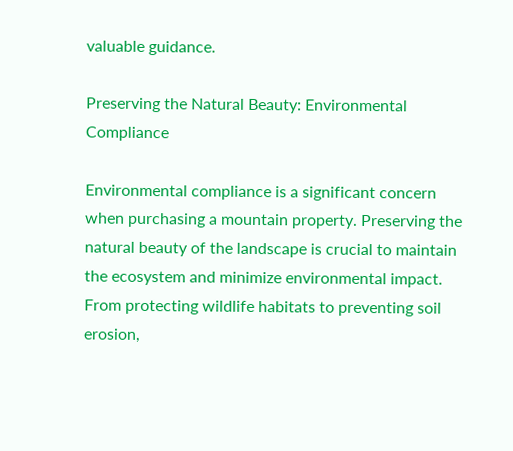valuable guidance.

Preserving the Natural Beauty: Environmental Compliance

Environmental compliance is a significant concern when purchasing a mountain property. Preserving the natural beauty of the landscape is crucial to maintain the ecosystem and minimize environmental impact. From protecting wildlife habitats to preventing soil erosion,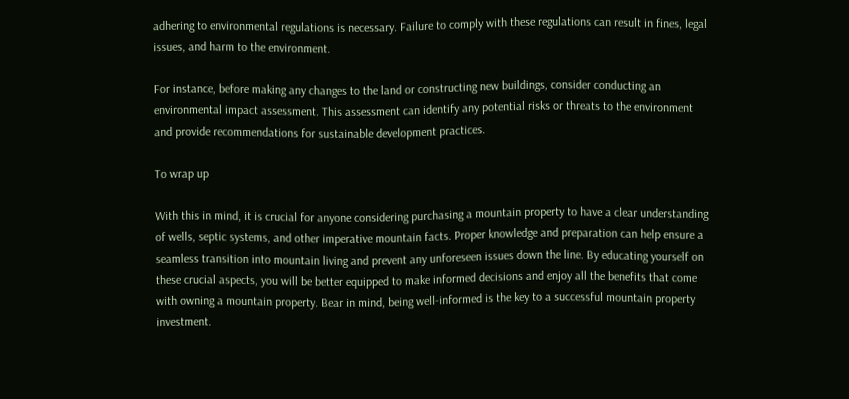adhering to environmental regulations is necessary. Failure to comply with these regulations can result in fines, legal issues, and harm to the environment.

For instance, before making any changes to the land or constructing new buildings, consider conducting an environmental impact assessment. This assessment can identify any potential risks or threats to the environment and provide recommendations for sustainable development practices.

To wrap up

With this in mind, it is crucial for anyone considering purchasing a mountain property to have a clear understanding of wells, septic systems, and other imperative mountain facts. Proper knowledge and preparation can help ensure a seamless transition into mountain living and prevent any unforeseen issues down the line. By educating yourself on these crucial aspects, you will be better equipped to make informed decisions and enjoy all the benefits that come with owning a mountain property. Bear in mind, being well-informed is the key to a successful mountain property investment.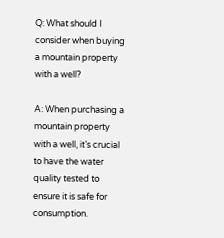Q: What should I consider when buying a mountain property with a well?

A: When purchasing a mountain property with a well, it’s crucial to have the water quality tested to ensure it is safe for consumption.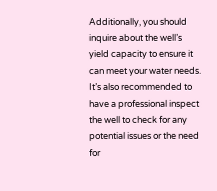Additionally, you should inquire about the well’s yield capacity to ensure it can meet your water needs. It’s also recommended to have a professional inspect the well to check for any potential issues or the need for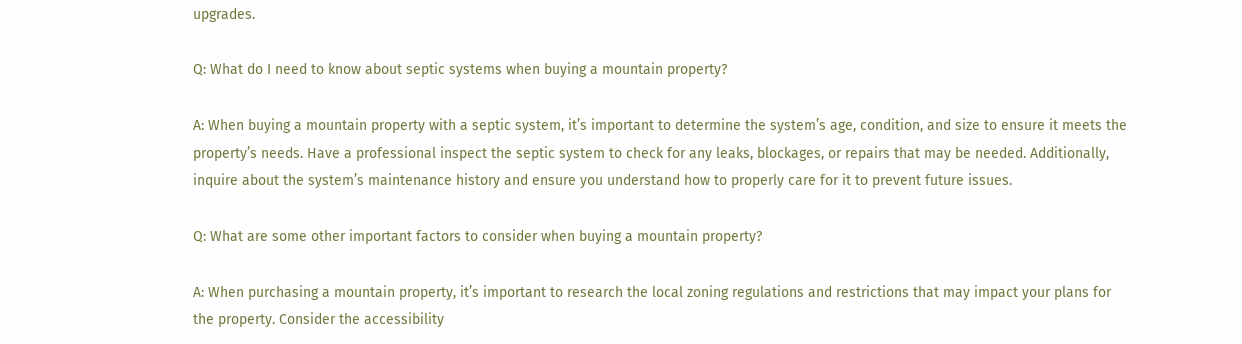upgrades.

Q: What do I need to know about septic systems when buying a mountain property?

A: When buying a mountain property with a septic system, it’s important to determine the system’s age, condition, and size to ensure it meets the property’s needs. Have a professional inspect the septic system to check for any leaks, blockages, or repairs that may be needed. Additionally, inquire about the system’s maintenance history and ensure you understand how to properly care for it to prevent future issues.

Q: What are some other important factors to consider when buying a mountain property?

A: When purchasing a mountain property, it’s important to research the local zoning regulations and restrictions that may impact your plans for the property. Consider the accessibility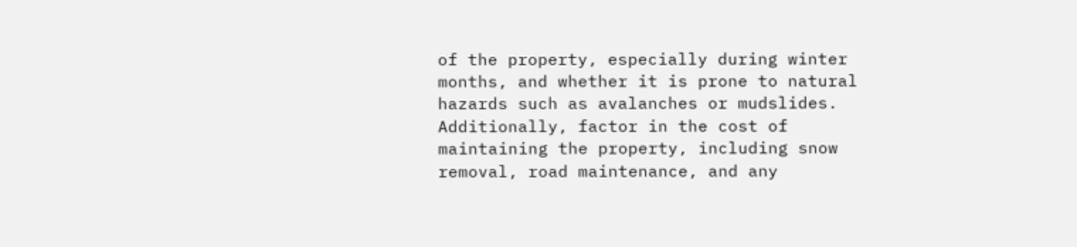of the property, especially during winter months, and whether it is prone to natural hazards such as avalanches or mudslides. Additionally, factor in the cost of maintaining the property, including snow removal, road maintenance, and any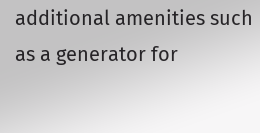additional amenities such as a generator for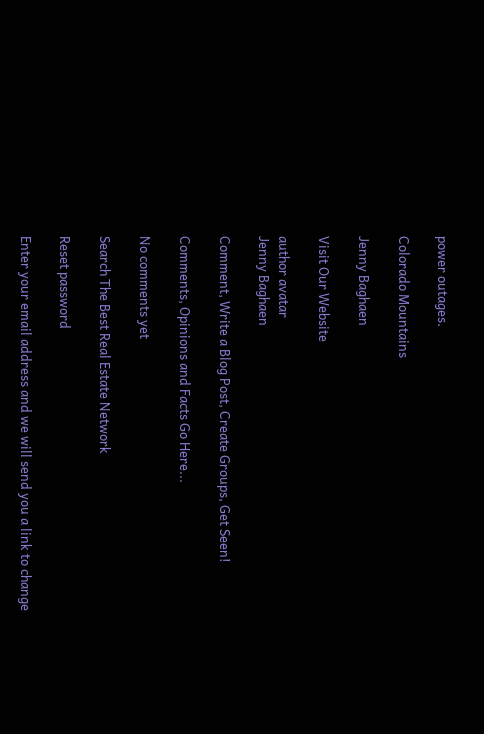power outages.

Colorado Mountains

Jenny Baghaen

Visit Our Website

author avatar
Jenny Baghaen

Comment, Write a Blog Post, Create Groups, Get Seen!

Comments, Opinions and Facts Go Here...

No comments yet

Search The Best Real Estate Network

Reset password

Enter your email address and we will send you a link to change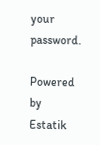your password.

Powered by Estatik